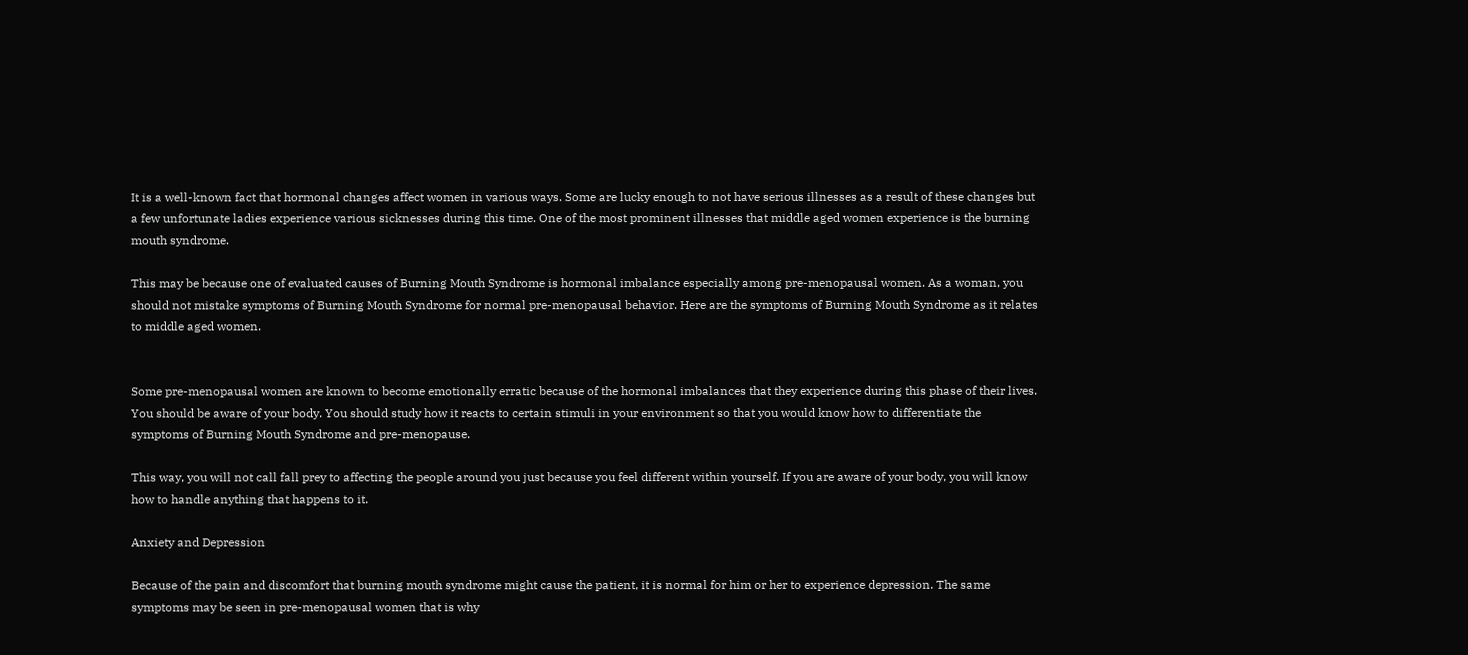It is a well-known fact that hormonal changes affect women in various ways. Some are lucky enough to not have serious illnesses as a result of these changes but a few unfortunate ladies experience various sicknesses during this time. One of the most prominent illnesses that middle aged women experience is the burning mouth syndrome.

This may be because one of evaluated causes of Burning Mouth Syndrome is hormonal imbalance especially among pre-menopausal women. As a woman, you should not mistake symptoms of Burning Mouth Syndrome for normal pre-menopausal behavior. Here are the symptoms of Burning Mouth Syndrome as it relates to middle aged women.


Some pre-menopausal women are known to become emotionally erratic because of the hormonal imbalances that they experience during this phase of their lives. You should be aware of your body. You should study how it reacts to certain stimuli in your environment so that you would know how to differentiate the symptoms of Burning Mouth Syndrome and pre-menopause.

This way, you will not call fall prey to affecting the people around you just because you feel different within yourself. If you are aware of your body, you will know how to handle anything that happens to it.

Anxiety and Depression

Because of the pain and discomfort that burning mouth syndrome might cause the patient, it is normal for him or her to experience depression. The same symptoms may be seen in pre-menopausal women that is why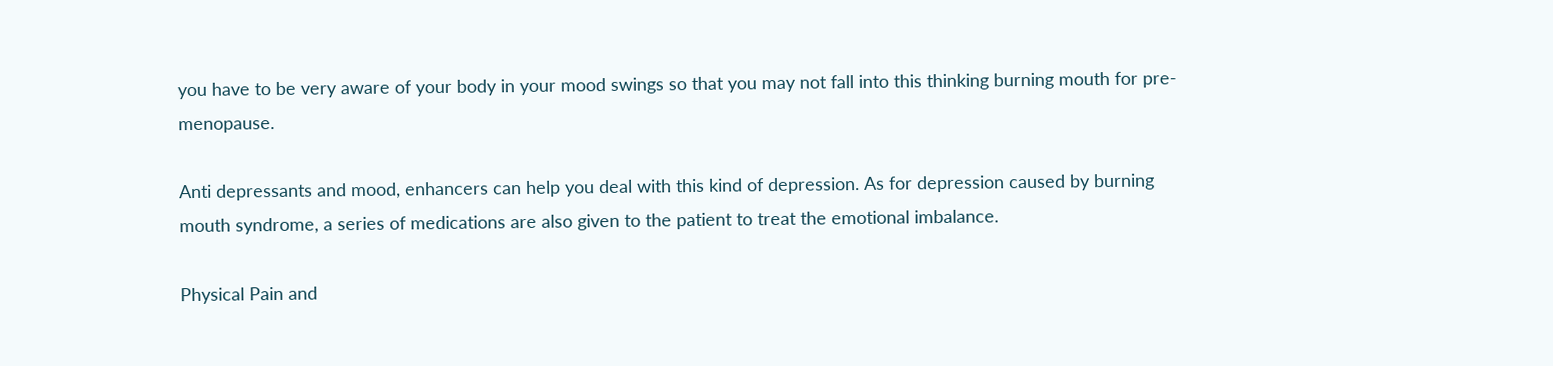you have to be very aware of your body in your mood swings so that you may not fall into this thinking burning mouth for pre-menopause.

Anti depressants and mood, enhancers can help you deal with this kind of depression. As for depression caused by burning mouth syndrome, a series of medications are also given to the patient to treat the emotional imbalance.

Physical Pain and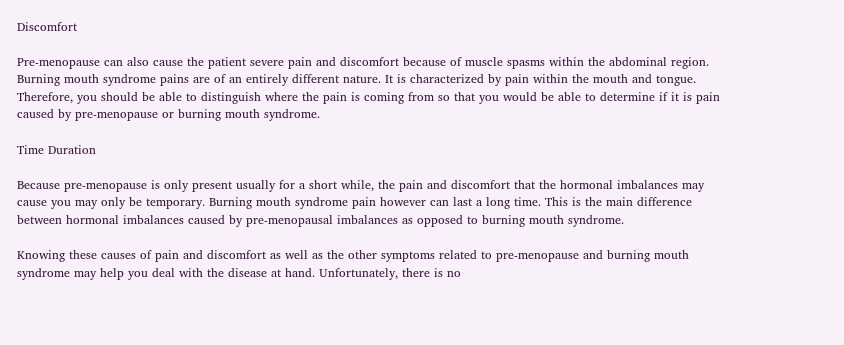Discomfort

Pre-menopause can also cause the patient severe pain and discomfort because of muscle spasms within the abdominal region. Burning mouth syndrome pains are of an entirely different nature. It is characterized by pain within the mouth and tongue. Therefore, you should be able to distinguish where the pain is coming from so that you would be able to determine if it is pain caused by pre-menopause or burning mouth syndrome.

Time Duration

Because pre-menopause is only present usually for a short while, the pain and discomfort that the hormonal imbalances may cause you may only be temporary. Burning mouth syndrome pain however can last a long time. This is the main difference between hormonal imbalances caused by pre-menopausal imbalances as opposed to burning mouth syndrome.

Knowing these causes of pain and discomfort as well as the other symptoms related to pre-menopause and burning mouth syndrome may help you deal with the disease at hand. Unfortunately, there is no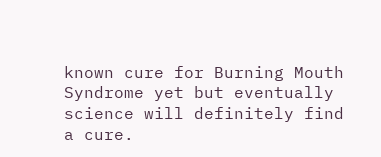known cure for Burning Mouth Syndrome yet but eventually science will definitely find a cure.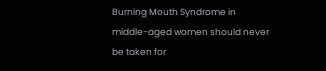Burning Mouth Syndrome in middle-aged women should never be taken for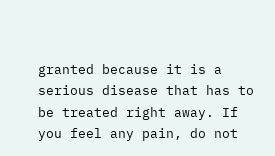granted because it is a serious disease that has to be treated right away. If you feel any pain, do not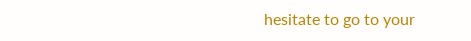hesitate to go to your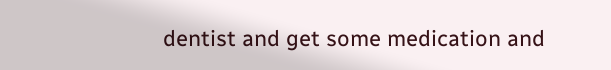dentist and get some medication and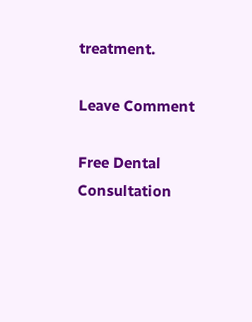treatment.

Leave Comment

Free Dental Consultation